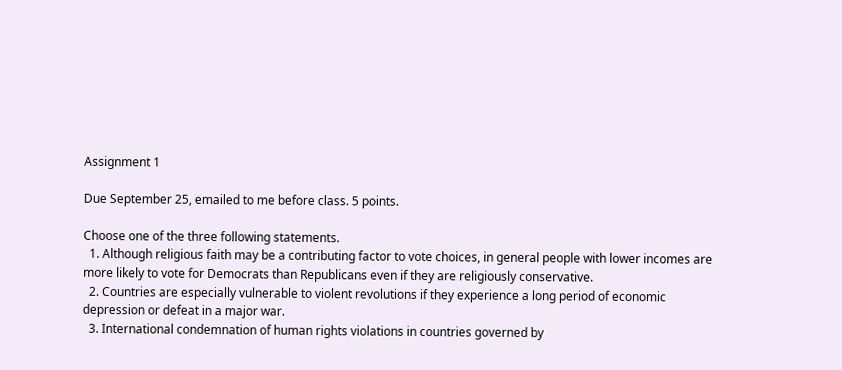Assignment 1

Due September 25, emailed to me before class. 5 points.

Choose one of the three following statements.
  1. Although religious faith may be a contributing factor to vote choices, in general people with lower incomes are more likely to vote for Democrats than Republicans even if they are religiously conservative.
  2. Countries are especially vulnerable to violent revolutions if they experience a long period of economic depression or defeat in a major war.
  3. International condemnation of human rights violations in countries governed by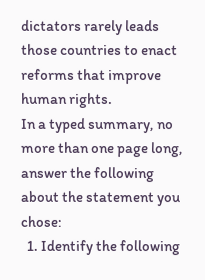dictators rarely leads those countries to enact reforms that improve human rights.
In a typed summary, no more than one page long, answer the following about the statement you chose:
  1. Identify the following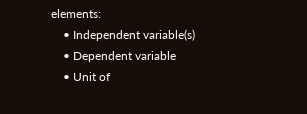elements:
    • Independent variable(s)
    • Dependent variable
    • Unit of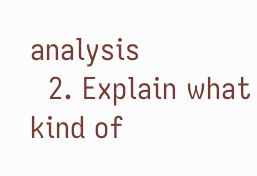analysis
  2. Explain what kind of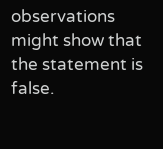observations might show that the statement is false.